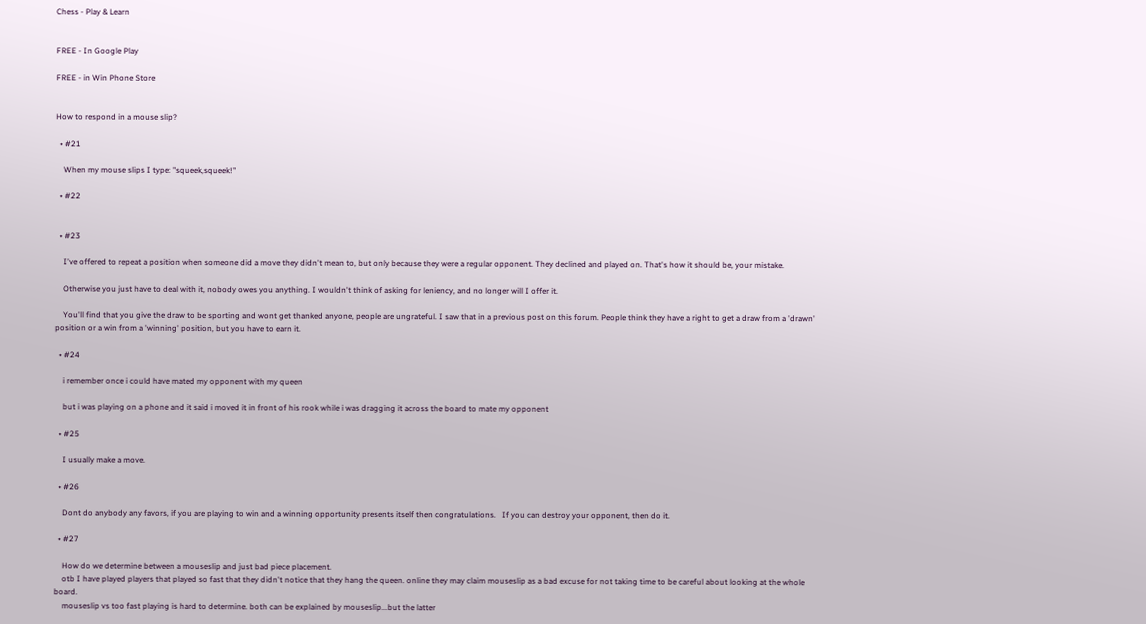Chess - Play & Learn


FREE - In Google Play

FREE - in Win Phone Store


How to respond in a mouse slip?

  • #21

    When my mouse slips I type: "squeek,squeek!"

  • #22


  • #23

    I've offered to repeat a position when someone did a move they didn't mean to, but only because they were a regular opponent. They declined and played on. That's how it should be, your mistake.

    Otherwise you just have to deal with it, nobody owes you anything. I wouldn't think of asking for leniency, and no longer will I offer it.

    You'll find that you give the draw to be sporting and wont get thanked anyone, people are ungrateful. I saw that in a previous post on this forum. People think they have a right to get a draw from a 'drawn' position or a win from a 'winning' position, but you have to earn it.

  • #24

    i remember once i could have mated my opponent with my queen

    but i was playing on a phone and it said i moved it in front of his rook while i was dragging it across the board to mate my opponent

  • #25

    I usually make a move.

  • #26

    Dont do anybody any favors, if you are playing to win and a winning opportunity presents itself then congratulations.   If you can destroy your opponent, then do it.

  • #27

    How do we determine between a mouseslip and just bad piece placement.
    otb I have played players that played so fast that they didn't notice that they hang the queen. online they may claim mouseslip as a bad excuse for not taking time to be careful about looking at the whole board.
    mouseslip vs too fast playing is hard to determine. both can be explained by mouseslip...but the latter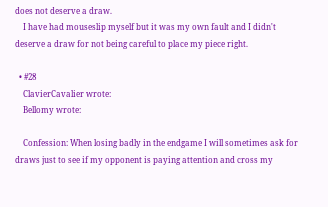does not deserve a draw.
    I have had mouseslip myself but it was my own fault and I didn't deserve a draw for not being careful to place my piece right.

  • #28
    ClavierCavalier wrote:
    Bellomy wrote:

    Confession: When losing badly in the endgame I will sometimes ask for draws just to see if my opponent is paying attention and cross my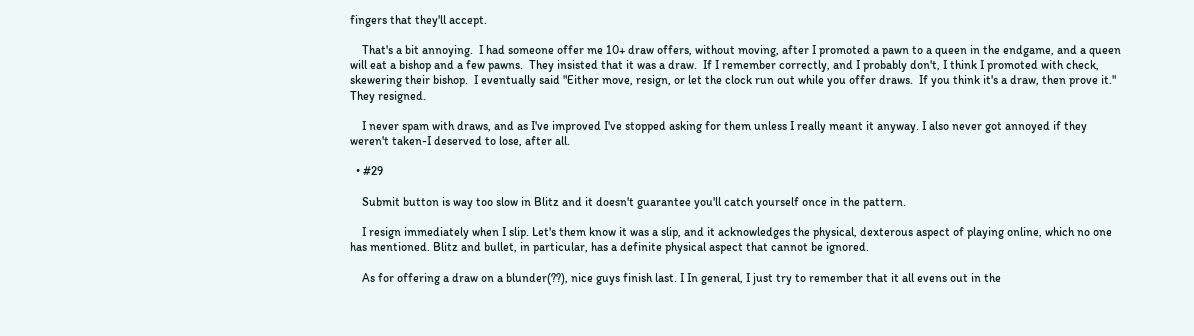fingers that they'll accept.

    That's a bit annoying.  I had someone offer me 10+ draw offers, without moving, after I promoted a pawn to a queen in the endgame, and a queen will eat a bishop and a few pawns.  They insisted that it was a draw.  If I remember correctly, and I probably don't, I think I promoted with check, skewering their bishop.  I eventually said "Either move, resign, or let the clock run out while you offer draws.  If you think it's a draw, then prove it."  They resigned.

    I never spam with draws, and as I've improved I've stopped asking for them unless I really meant it anyway. I also never got annoyed if they weren't taken-I deserved to lose, after all.

  • #29

    Submit button is way too slow in Blitz and it doesn't guarantee you'll catch yourself once in the pattern.

    I resign immediately when I slip. Let's them know it was a slip, and it acknowledges the physical, dexterous aspect of playing online, which no one has mentioned. Blitz and bullet, in particular, has a definite physical aspect that cannot be ignored.

    As for offering a draw on a blunder(??), nice guys finish last. I In general, I just try to remember that it all evens out in the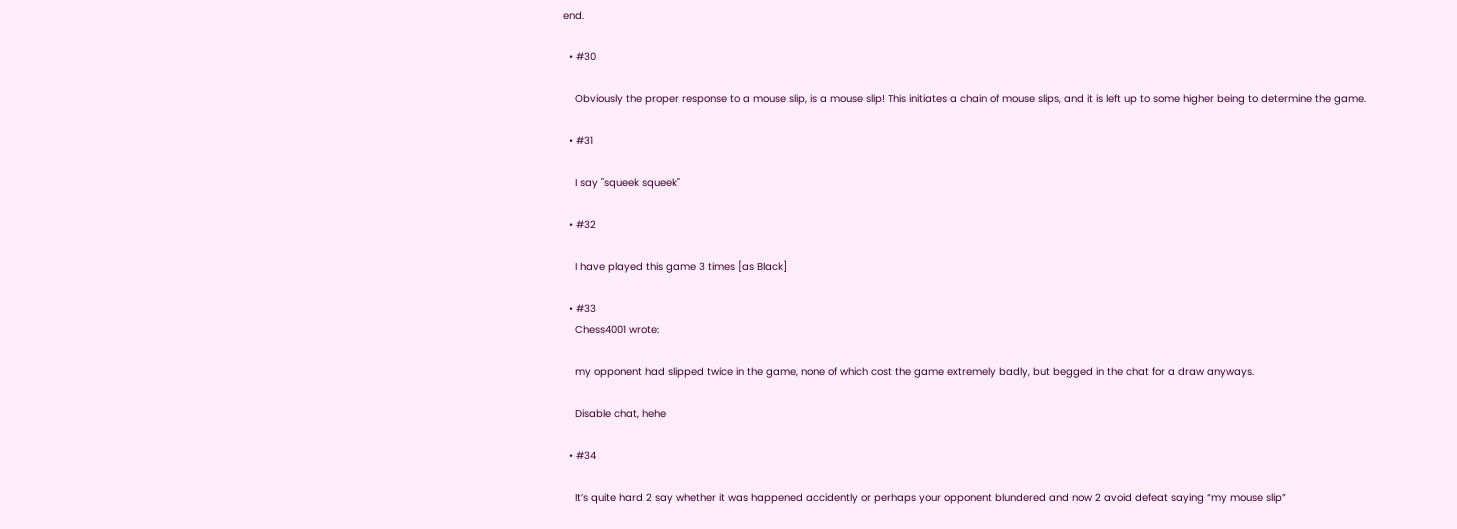end.

  • #30

    Obviously the proper response to a mouse slip, is a mouse slip! This initiates a chain of mouse slips, and it is left up to some higher being to determine the game.

  • #31

    I say "squeek squeek"

  • #32

    I have played this game 3 times [as Black]

  • #33
    Chess4001 wrote:

    my opponent had slipped twice in the game, none of which cost the game extremely badly, but begged in the chat for a draw anyways.

    Disable chat, hehe

  • #34

    It’s quite hard 2 say whether it was happened accidently or perhaps your opponent blundered and now 2 avoid defeat saying “my mouse slip”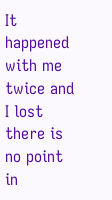It happened with me twice and I lost there is no point in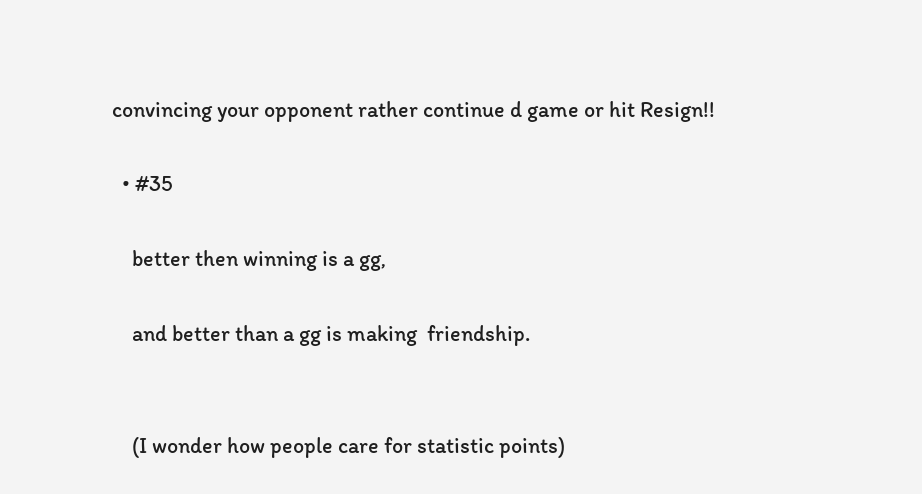convincing your opponent rather continue d game or hit Resign!!

  • #35

    better then winning is a gg,

    and better than a gg is making  friendship.


    (I wonder how people care for statistic points)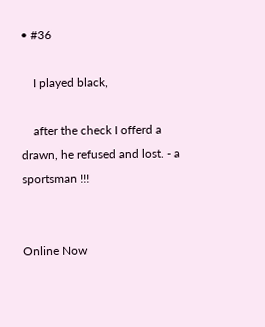• #36

    I played black,

    after the check I offerd a drawn, he refused and lost. - a sportsman !!!


Online Now